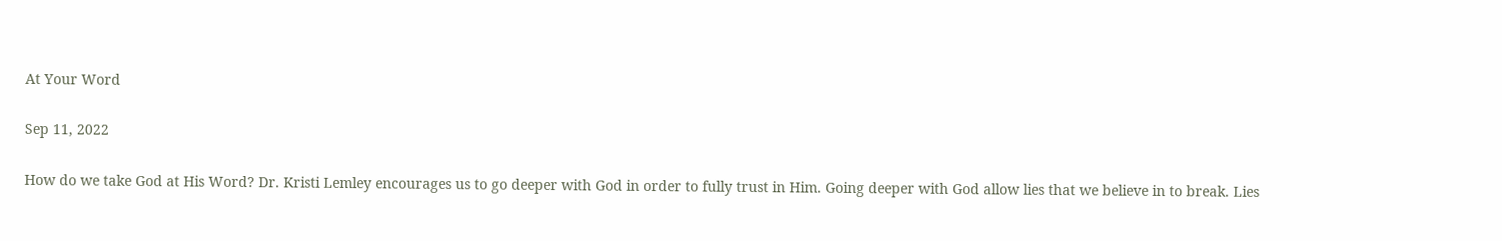At Your Word

Sep 11, 2022

How do we take God at His Word? Dr. Kristi Lemley encourages us to go deeper with God in order to fully trust in Him. Going deeper with God allow lies that we believe in to break. Lies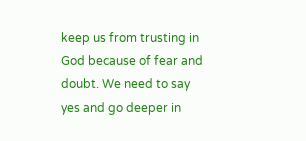keep us from trusting in God because of fear and doubt. We need to say yes and go deeper in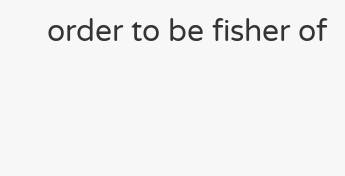order to be fisher of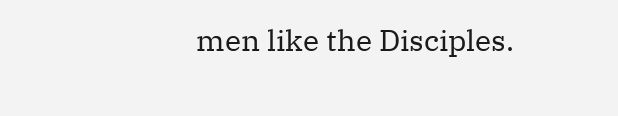men like the Disciples.